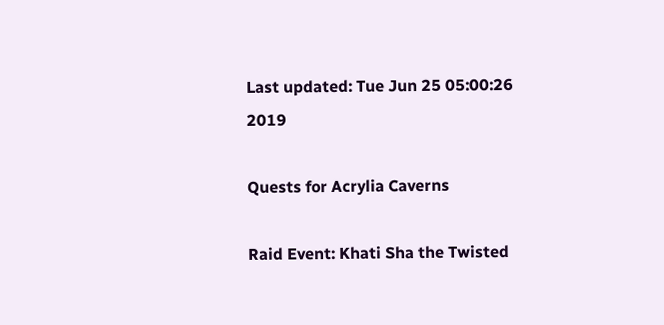Last updated: Tue Jun 25 05:00:26 2019

Quests for Acrylia Caverns

Raid Event: Khati Sha the Twisted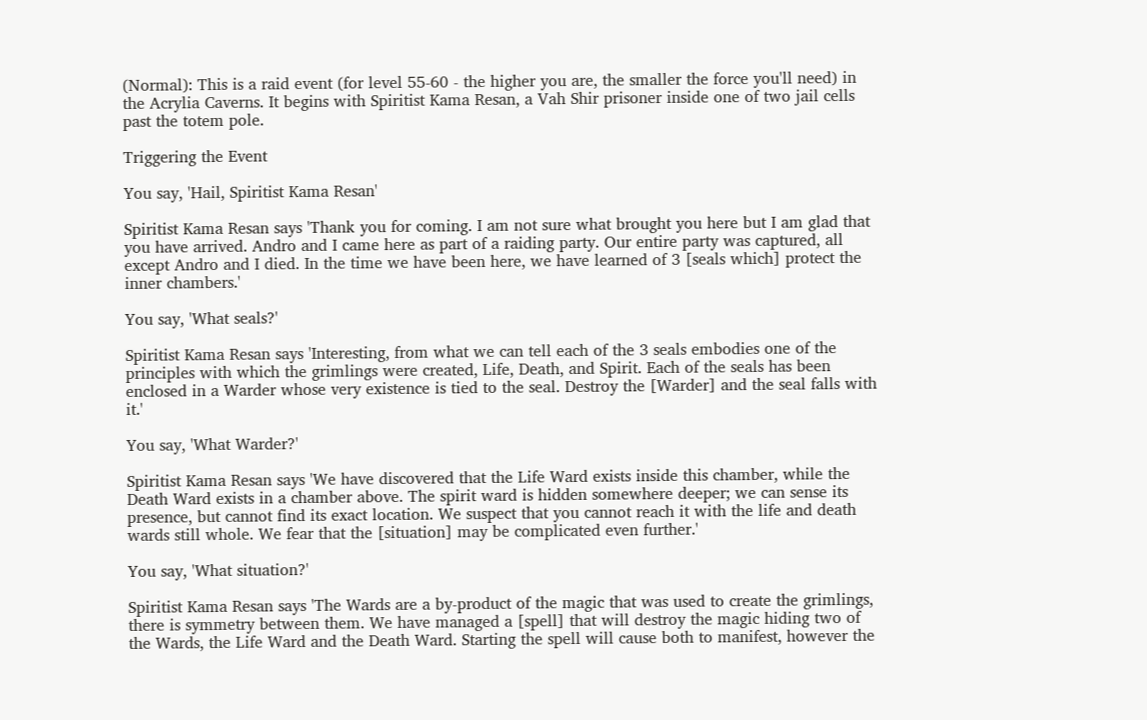(Normal): This is a raid event (for level 55-60 - the higher you are, the smaller the force you'll need) in the Acrylia Caverns. It begins with Spiritist Kama Resan, a Vah Shir prisoner inside one of two jail cells past the totem pole.

Triggering the Event

You say, 'Hail, Spiritist Kama Resan'

Spiritist Kama Resan says 'Thank you for coming. I am not sure what brought you here but I am glad that you have arrived. Andro and I came here as part of a raiding party. Our entire party was captured, all except Andro and I died. In the time we have been here, we have learned of 3 [seals which] protect the inner chambers.'

You say, 'What seals?'

Spiritist Kama Resan says 'Interesting, from what we can tell each of the 3 seals embodies one of the principles with which the grimlings were created, Life, Death, and Spirit. Each of the seals has been enclosed in a Warder whose very existence is tied to the seal. Destroy the [Warder] and the seal falls with it.'

You say, 'What Warder?'

Spiritist Kama Resan says 'We have discovered that the Life Ward exists inside this chamber, while the Death Ward exists in a chamber above. The spirit ward is hidden somewhere deeper; we can sense its presence, but cannot find its exact location. We suspect that you cannot reach it with the life and death wards still whole. We fear that the [situation] may be complicated even further.'

You say, 'What situation?'

Spiritist Kama Resan says 'The Wards are a by-product of the magic that was used to create the grimlings, there is symmetry between them. We have managed a [spell] that will destroy the magic hiding two of the Wards, the Life Ward and the Death Ward. Starting the spell will cause both to manifest, however the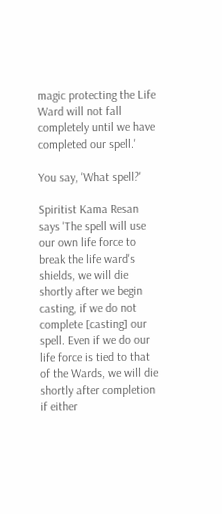magic protecting the Life Ward will not fall completely until we have completed our spell.'

You say, 'What spell?'

Spiritist Kama Resan says 'The spell will use our own life force to break the life ward's shields, we will die shortly after we begin casting, if we do not complete [casting] our spell. Even if we do our life force is tied to that of the Wards, we will die shortly after completion if either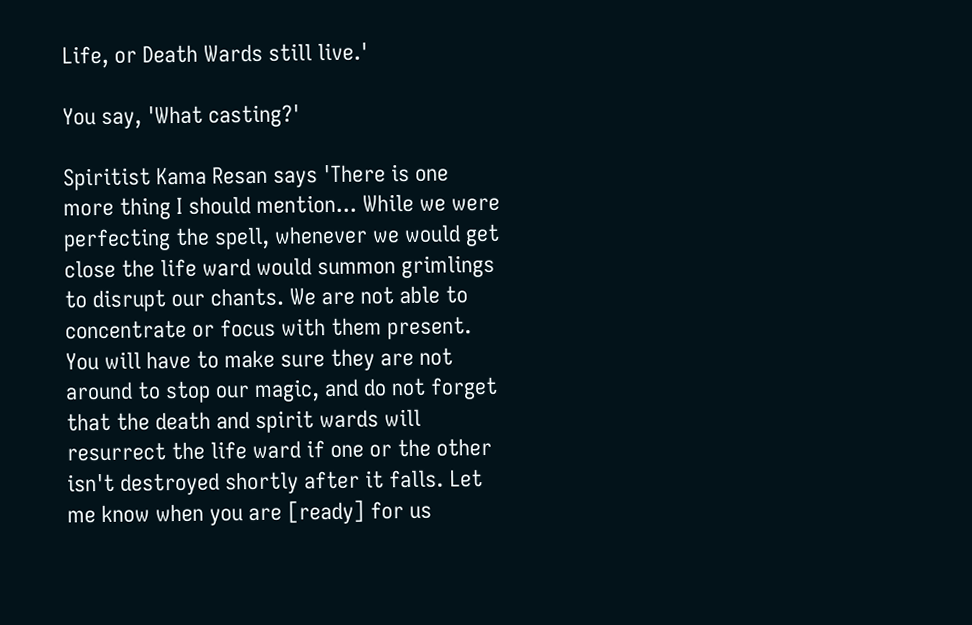Life, or Death Wards still live.'

You say, 'What casting?'

Spiritist Kama Resan says 'There is one more thing I should mention... While we were perfecting the spell, whenever we would get close the life ward would summon grimlings to disrupt our chants. We are not able to concentrate or focus with them present. You will have to make sure they are not around to stop our magic, and do not forget that the death and spirit wards will resurrect the life ward if one or the other isn't destroyed shortly after it falls. Let me know when you are [ready] for us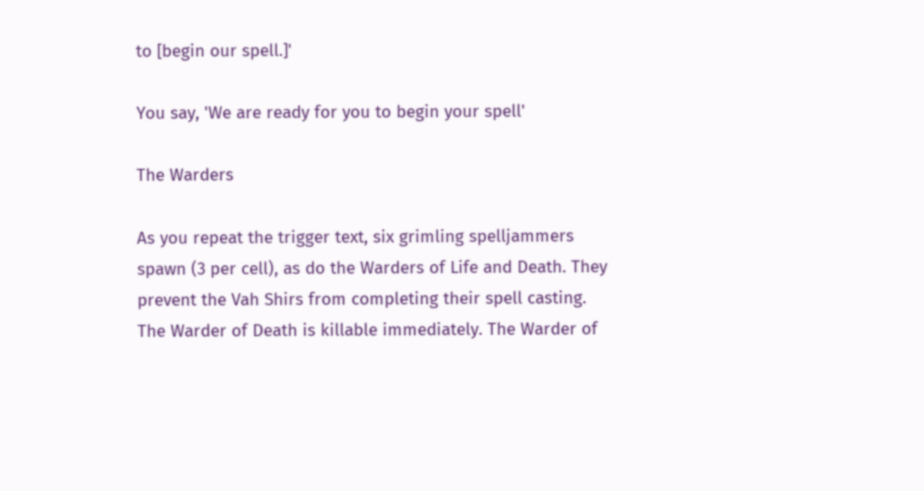to [begin our spell.]'

You say, 'We are ready for you to begin your spell'

The Warders

As you repeat the trigger text, six grimling spelljammers spawn (3 per cell), as do the Warders of Life and Death. They prevent the Vah Shirs from completing their spell casting. The Warder of Death is killable immediately. The Warder of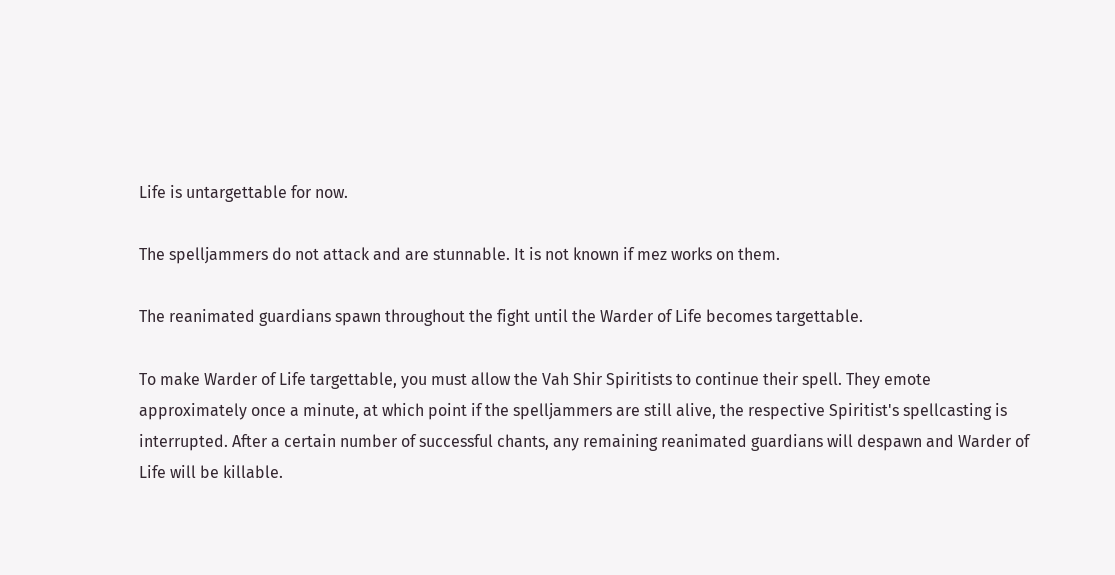Life is untargettable for now.

The spelljammers do not attack and are stunnable. It is not known if mez works on them.

The reanimated guardians spawn throughout the fight until the Warder of Life becomes targettable.

To make Warder of Life targettable, you must allow the Vah Shir Spiritists to continue their spell. They emote approximately once a minute, at which point if the spelljammers are still alive, the respective Spiritist's spellcasting is interrupted. After a certain number of successful chants, any remaining reanimated guardians will despawn and Warder of Life will be killable.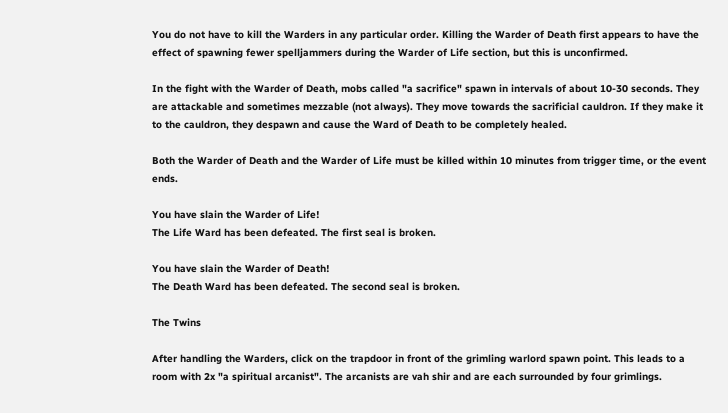You do not have to kill the Warders in any particular order. Killing the Warder of Death first appears to have the effect of spawning fewer spelljammers during the Warder of Life section, but this is unconfirmed.

In the fight with the Warder of Death, mobs called "a sacrifice" spawn in intervals of about 10-30 seconds. They are attackable and sometimes mezzable (not always). They move towards the sacrificial cauldron. If they make it to the cauldron, they despawn and cause the Ward of Death to be completely healed.

Both the Warder of Death and the Warder of Life must be killed within 10 minutes from trigger time, or the event ends.

You have slain the Warder of Life!
The Life Ward has been defeated. The first seal is broken.

You have slain the Warder of Death!
The Death Ward has been defeated. The second seal is broken.

The Twins

After handling the Warders, click on the trapdoor in front of the grimling warlord spawn point. This leads to a room with 2x "a spiritual arcanist". The arcanists are vah shir and are each surrounded by four grimlings.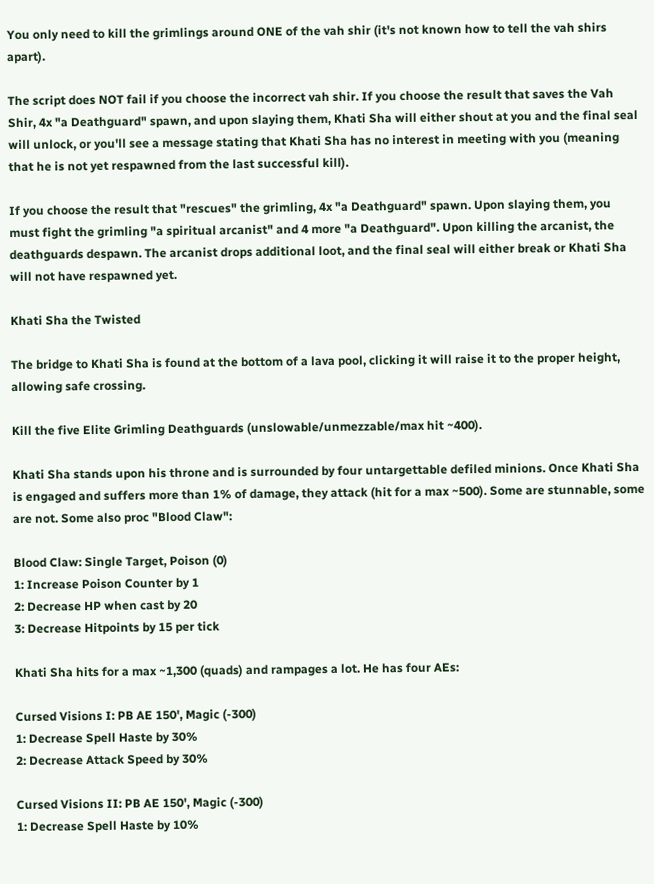You only need to kill the grimlings around ONE of the vah shir (it's not known how to tell the vah shirs apart).

The script does NOT fail if you choose the incorrect vah shir. If you choose the result that saves the Vah Shir, 4x "a Deathguard" spawn, and upon slaying them, Khati Sha will either shout at you and the final seal will unlock, or you'll see a message stating that Khati Sha has no interest in meeting with you (meaning that he is not yet respawned from the last successful kill).

If you choose the result that "rescues" the grimling, 4x "a Deathguard" spawn. Upon slaying them, you must fight the grimling "a spiritual arcanist" and 4 more "a Deathguard". Upon killing the arcanist, the deathguards despawn. The arcanist drops additional loot, and the final seal will either break or Khati Sha will not have respawned yet.

Khati Sha the Twisted

The bridge to Khati Sha is found at the bottom of a lava pool, clicking it will raise it to the proper height, allowing safe crossing.

Kill the five Elite Grimling Deathguards (unslowable/unmezzable/max hit ~400).

Khati Sha stands upon his throne and is surrounded by four untargettable defiled minions. Once Khati Sha is engaged and suffers more than 1% of damage, they attack (hit for a max ~500). Some are stunnable, some are not. Some also proc "Blood Claw":

Blood Claw: Single Target, Poison (0)
1: Increase Poison Counter by 1
2: Decrease HP when cast by 20
3: Decrease Hitpoints by 15 per tick

Khati Sha hits for a max ~1,300 (quads) and rampages a lot. He has four AEs:

Cursed Visions I: PB AE 150', Magic (-300)
1: Decrease Spell Haste by 30%
2: Decrease Attack Speed by 30%

Cursed Visions II: PB AE 150', Magic (-300)
1: Decrease Spell Haste by 10%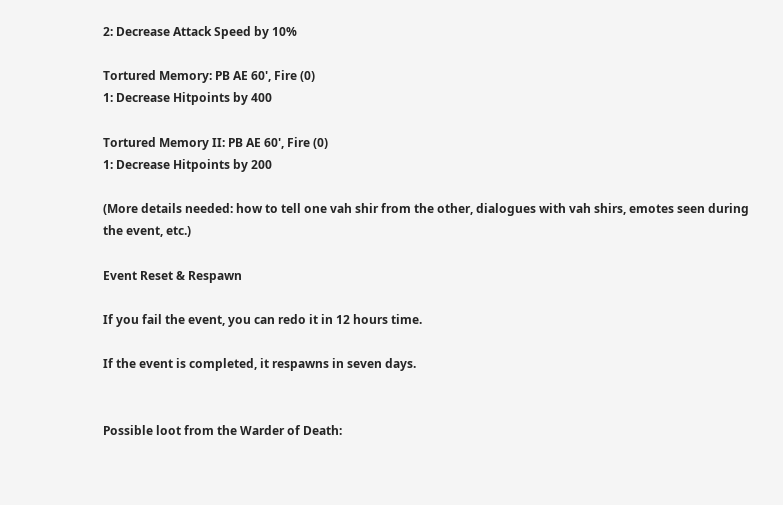2: Decrease Attack Speed by 10%

Tortured Memory: PB AE 60', Fire (0)
1: Decrease Hitpoints by 400

Tortured Memory II: PB AE 60', Fire (0)
1: Decrease Hitpoints by 200

(More details needed: how to tell one vah shir from the other, dialogues with vah shirs, emotes seen during the event, etc.)

Event Reset & Respawn

If you fail the event, you can redo it in 12 hours time.

If the event is completed, it respawns in seven days.


Possible loot from the Warder of Death: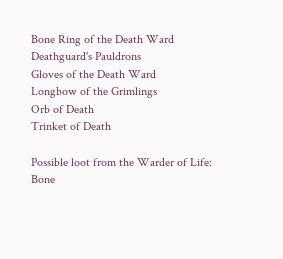Bone Ring of the Death Ward
Deathguard's Pauldrons
Gloves of the Death Ward
Longbow of the Grimlings
Orb of Death
Trinket of Death

Possible loot from the Warder of Life:
Bone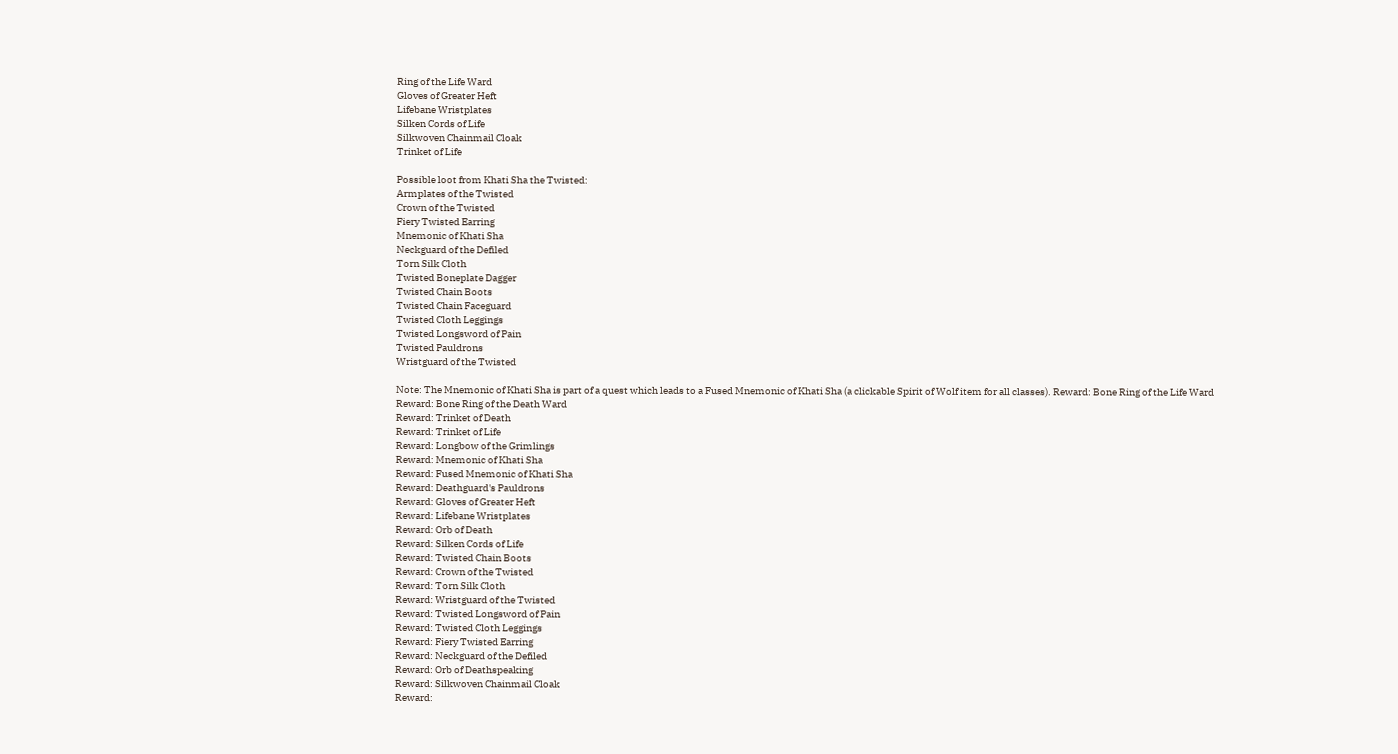Ring of the Life Ward
Gloves of Greater Heft
Lifebane Wristplates
Silken Cords of Life
Silkwoven Chainmail Cloak
Trinket of Life

Possible loot from Khati Sha the Twisted:
Armplates of the Twisted
Crown of the Twisted
Fiery Twisted Earring
Mnemonic of Khati Sha
Neckguard of the Defiled
Torn Silk Cloth
Twisted Boneplate Dagger
Twisted Chain Boots
Twisted Chain Faceguard
Twisted Cloth Leggings
Twisted Longsword of Pain
Twisted Pauldrons
Wristguard of the Twisted

Note: The Mnemonic of Khati Sha is part of a quest which leads to a Fused Mnemonic of Khati Sha (a clickable Spirit of Wolf item for all classes). Reward: Bone Ring of the Life Ward
Reward: Bone Ring of the Death Ward
Reward: Trinket of Death
Reward: Trinket of Life
Reward: Longbow of the Grimlings
Reward: Mnemonic of Khati Sha
Reward: Fused Mnemonic of Khati Sha
Reward: Deathguard's Pauldrons
Reward: Gloves of Greater Heft
Reward: Lifebane Wristplates
Reward: Orb of Death
Reward: Silken Cords of Life
Reward: Twisted Chain Boots
Reward: Crown of the Twisted
Reward: Torn Silk Cloth
Reward: Wristguard of the Twisted
Reward: Twisted Longsword of Pain
Reward: Twisted Cloth Leggings
Reward: Fiery Twisted Earring
Reward: Neckguard of the Defiled
Reward: Orb of Deathspeaking
Reward: Silkwoven Chainmail Cloak
Reward: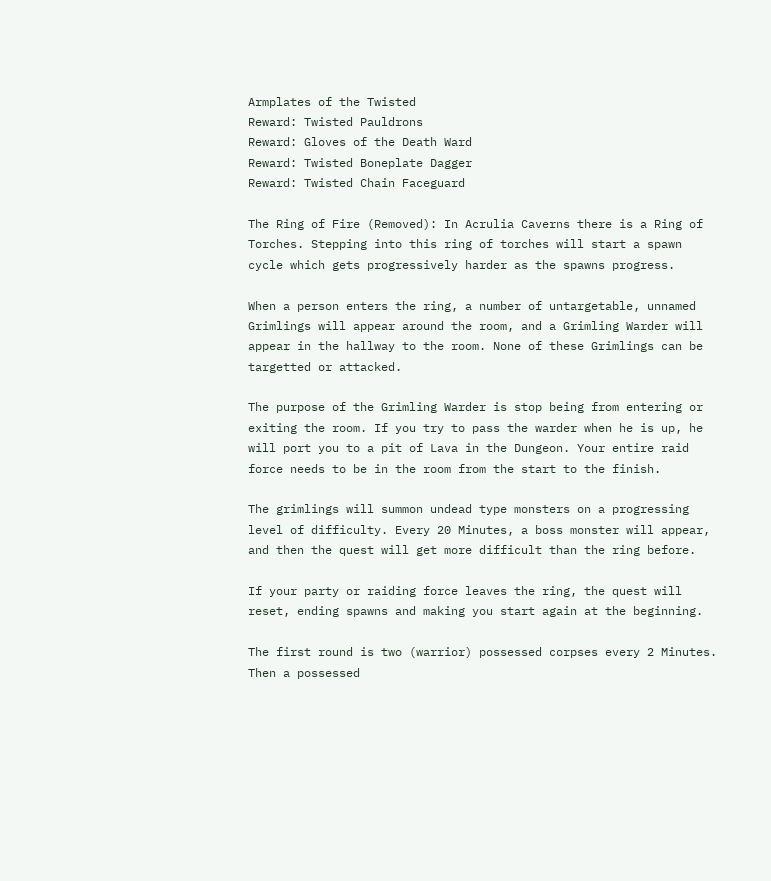Armplates of the Twisted
Reward: Twisted Pauldrons
Reward: Gloves of the Death Ward
Reward: Twisted Boneplate Dagger
Reward: Twisted Chain Faceguard

The Ring of Fire (Removed): In Acrulia Caverns there is a Ring of Torches. Stepping into this ring of torches will start a spawn cycle which gets progressively harder as the spawns progress.

When a person enters the ring, a number of untargetable, unnamed Grimlings will appear around the room, and a Grimling Warder will appear in the hallway to the room. None of these Grimlings can be targetted or attacked.

The purpose of the Grimling Warder is stop being from entering or exiting the room. If you try to pass the warder when he is up, he will port you to a pit of Lava in the Dungeon. Your entire raid force needs to be in the room from the start to the finish.

The grimlings will summon undead type monsters on a progressing level of difficulty. Every 20 Minutes, a boss monster will appear, and then the quest will get more difficult than the ring before.

If your party or raiding force leaves the ring, the quest will reset, ending spawns and making you start again at the beginning.

The first round is two (warrior) possessed corpses every 2 Minutes. Then a possessed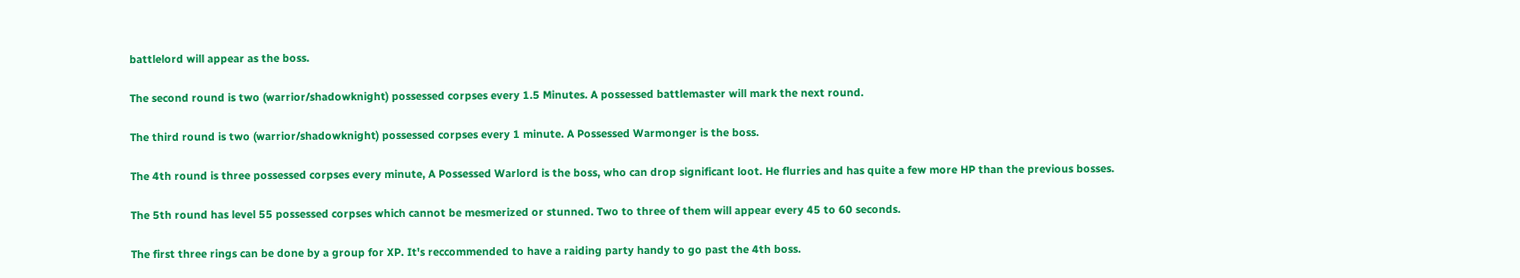battlelord will appear as the boss.

The second round is two (warrior/shadowknight) possessed corpses every 1.5 Minutes. A possessed battlemaster will mark the next round.

The third round is two (warrior/shadowknight) possessed corpses every 1 minute. A Possessed Warmonger is the boss.

The 4th round is three possessed corpses every minute, A Possessed Warlord is the boss, who can drop significant loot. He flurries and has quite a few more HP than the previous bosses.

The 5th round has level 55 possessed corpses which cannot be mesmerized or stunned. Two to three of them will appear every 45 to 60 seconds.

The first three rings can be done by a group for XP. It's reccommended to have a raiding party handy to go past the 4th boss.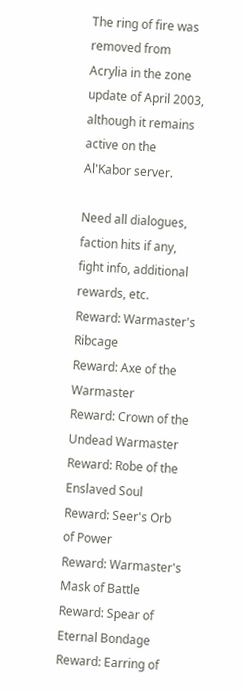The ring of fire was removed from Acrylia in the zone update of April 2003, although it remains active on the Al'Kabor server.

Need all dialogues, faction hits if any, fight info, additional rewards, etc.
Reward: Warmaster's Ribcage
Reward: Axe of the Warmaster
Reward: Crown of the Undead Warmaster
Reward: Robe of the Enslaved Soul
Reward: Seer's Orb of Power
Reward: Warmaster's Mask of Battle
Reward: Spear of Eternal Bondage
Reward: Earring of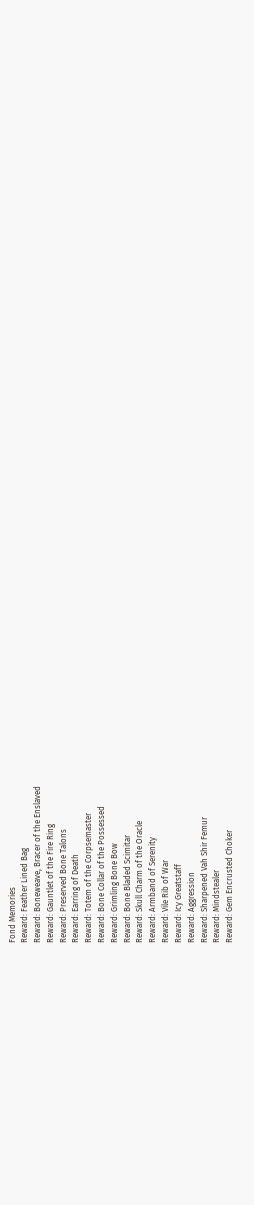Fond Memories
Reward: Feather Lined Bag
Reward: Boneweave, Bracer of the Enslaved
Reward: Gauntlet of the Fire Ring
Reward: Preserved Bone Talons
Reward: Earring of Death
Reward: Totem of the Corpsemaster
Reward: Bone Collar of the Possessed
Reward: Grimling Bone Bow
Reward: Bone Bladed Scimitar
Reward: Skull Charm of the Oracle
Reward: Armband of Serenity
Reward: Vile Rib of War
Reward: Icy Greatstaff
Reward: Aggression
Reward: Sharpened Vah Shir Femur
Reward: Mindstealer
Reward: Gem Encrusted Choker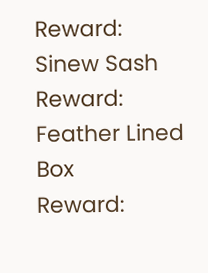Reward: Sinew Sash
Reward: Feather Lined Box
Reward: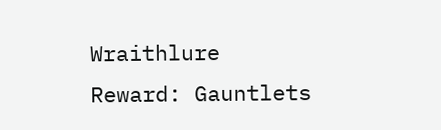Wraithlure
Reward: Gauntlets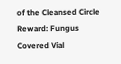of the Cleansed Circle
Reward: Fungus Covered Vial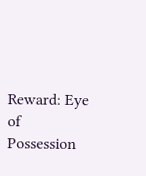Reward: Eye of Possession